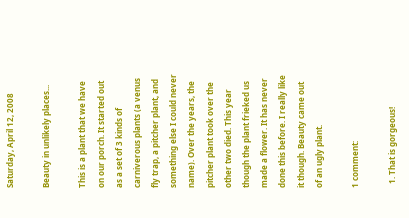Saturday, April 12, 2008

Beauty in unlikely places...

This is a plant that we have on our porch. It started out as a set of 3 kinds of carniverous plants (a venus fly trap, a pitcher plant, and something else I could never name). Over the years, the pitcher plant took over the other two died. This year though the plant frieked us made a flower. It has never done this before. I really like it though. Beauty came out of an ugly plant.

1 comment:

  1. That is gorgeous!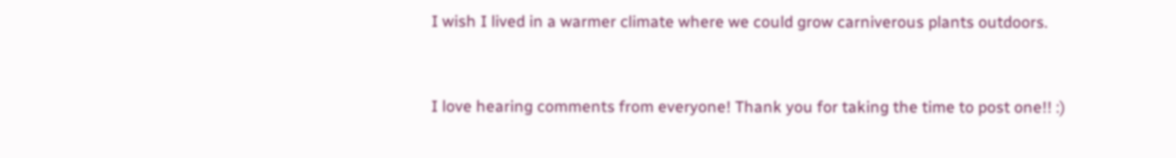I wish I lived in a warmer climate where we could grow carniverous plants outdoors.


I love hearing comments from everyone! Thank you for taking the time to post one!! :)